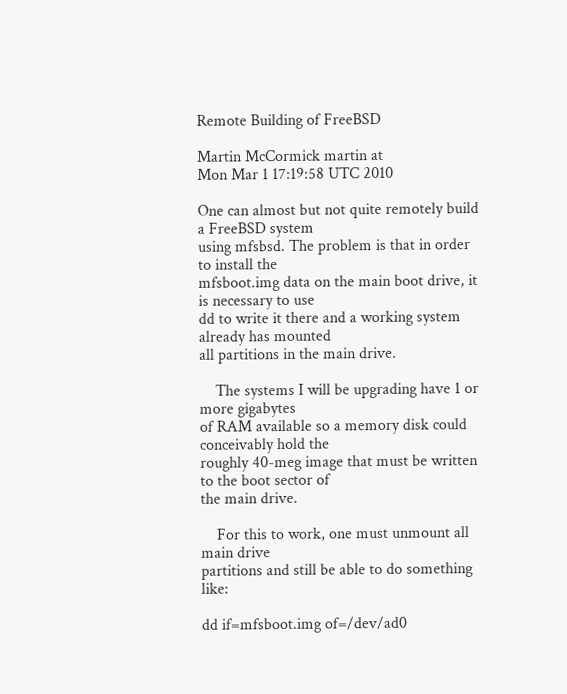Remote Building of FreeBSD

Martin McCormick martin at
Mon Mar 1 17:19:58 UTC 2010

One can almost but not quite remotely build a FreeBSD system
using mfsbsd. The problem is that in order to install the
mfsboot.img data on the main boot drive, it is necessary to use
dd to write it there and a working system already has mounted
all partitions in the main drive.

    The systems I will be upgrading have 1 or more gigabytes
of RAM available so a memory disk could conceivably hold the
roughly 40-meg image that must be written to the boot sector of
the main drive.

    For this to work, one must unmount all main drive
partitions and still be able to do something like:

dd if=mfsboot.img of=/dev/ad0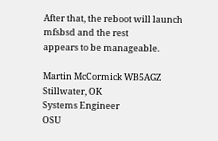After that, the reboot will launch mfsbsd and the rest
appears to be manageable.

Martin McCormick WB5AGZ  Stillwater, OK
Systems Engineer
OSU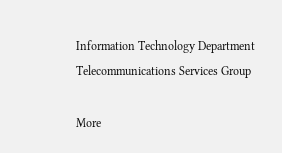Information Technology Department Telecommunications Services Group

More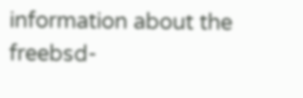information about the freebsd-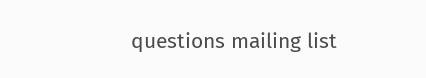questions mailing list